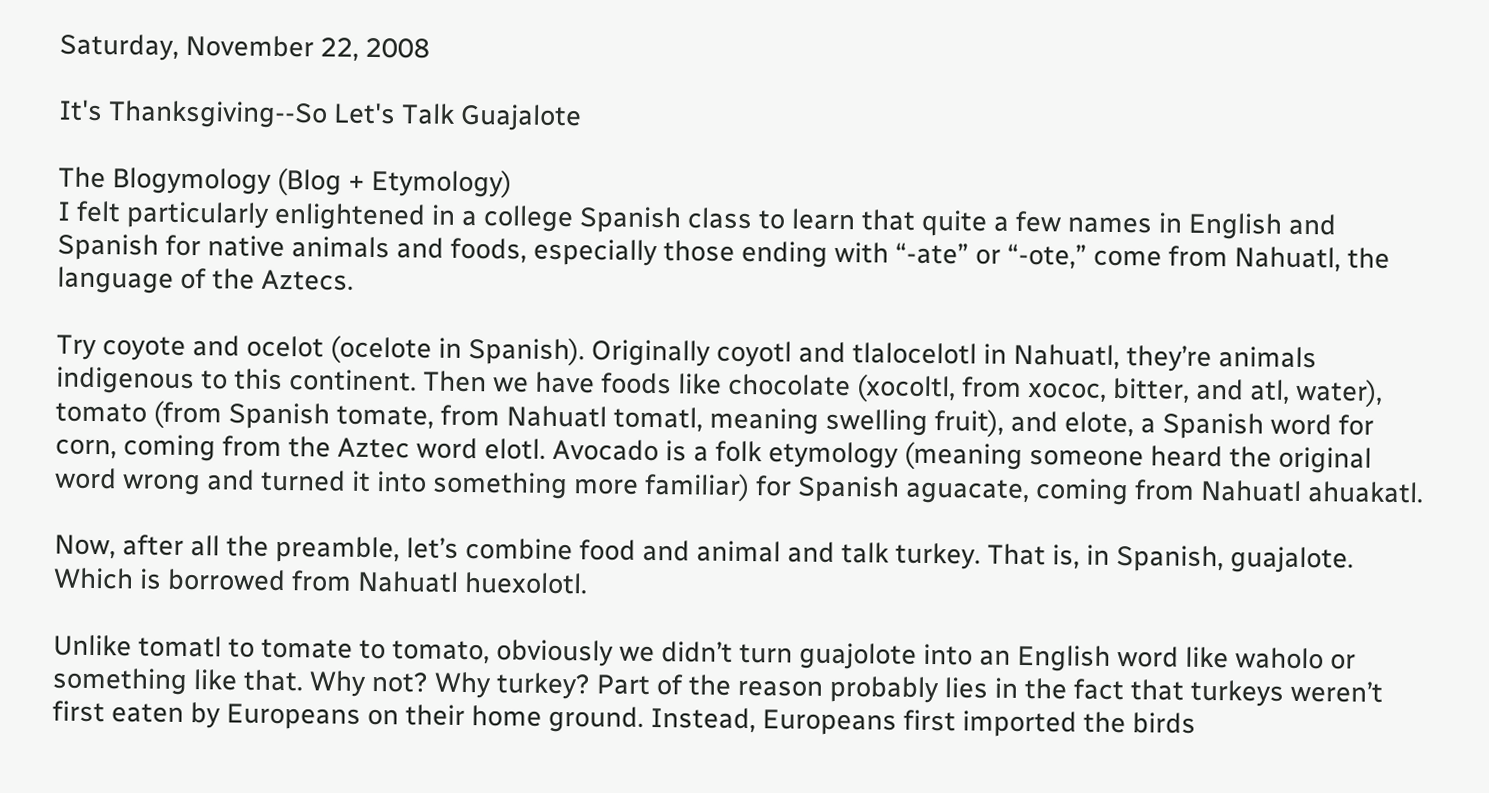Saturday, November 22, 2008

It's Thanksgiving--So Let's Talk Guajalote

The Blogymology (Blog + Etymology)
I felt particularly enlightened in a college Spanish class to learn that quite a few names in English and Spanish for native animals and foods, especially those ending with “-ate” or “-ote,” come from Nahuatl, the language of the Aztecs.

Try coyote and ocelot (ocelote in Spanish). Originally coyotl and tlalocelotl in Nahuatl, they’re animals indigenous to this continent. Then we have foods like chocolate (xocoltl, from xococ, bitter, and atl, water), tomato (from Spanish tomate, from Nahuatl tomatl, meaning swelling fruit), and elote, a Spanish word for corn, coming from the Aztec word elotl. Avocado is a folk etymology (meaning someone heard the original word wrong and turned it into something more familiar) for Spanish aguacate, coming from Nahuatl ahuakatl.

Now, after all the preamble, let’s combine food and animal and talk turkey. That is, in Spanish, guajalote. Which is borrowed from Nahuatl huexolotl.

Unlike tomatl to tomate to tomato, obviously we didn’t turn guajolote into an English word like waholo or something like that. Why not? Why turkey? Part of the reason probably lies in the fact that turkeys weren’t first eaten by Europeans on their home ground. Instead, Europeans first imported the birds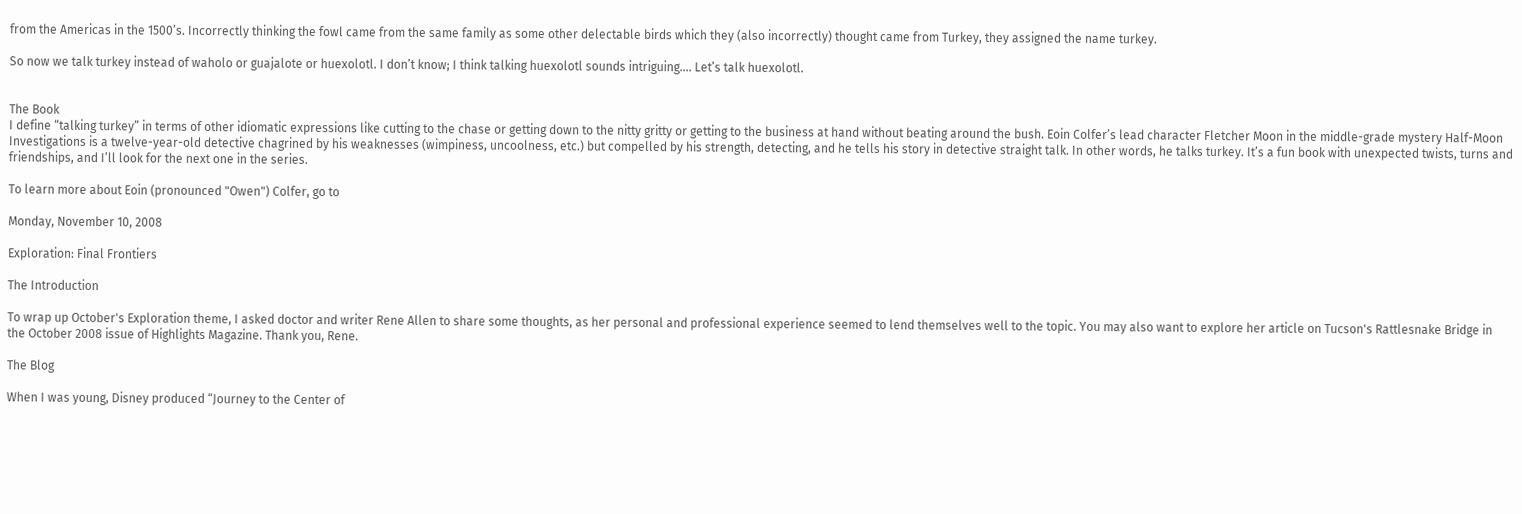from the Americas in the 1500’s. Incorrectly thinking the fowl came from the same family as some other delectable birds which they (also incorrectly) thought came from Turkey, they assigned the name turkey.

So now we talk turkey instead of waholo or guajalote or huexolotl. I don’t know; I think talking huexolotl sounds intriguing…. Let’s talk huexolotl.


The Book
I define “talking turkey” in terms of other idiomatic expressions like cutting to the chase or getting down to the nitty gritty or getting to the business at hand without beating around the bush. Eoin Colfer’s lead character Fletcher Moon in the middle-grade mystery Half-Moon Investigations is a twelve-year-old detective chagrined by his weaknesses (wimpiness, uncoolness, etc.) but compelled by his strength, detecting, and he tells his story in detective straight talk. In other words, he talks turkey. It’s a fun book with unexpected twists, turns and friendships, and I’ll look for the next one in the series.

To learn more about Eoin (pronounced "Owen") Colfer, go to

Monday, November 10, 2008

Exploration: Final Frontiers

The Introduction

To wrap up October's Exploration theme, I asked doctor and writer Rene Allen to share some thoughts, as her personal and professional experience seemed to lend themselves well to the topic. You may also want to explore her article on Tucson's Rattlesnake Bridge in the October 2008 issue of Highlights Magazine. Thank you, Rene.

The Blog

When I was young, Disney produced “Journey to the Center of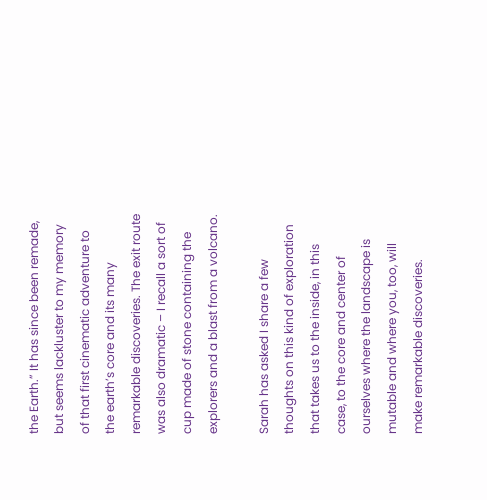the Earth.” It has since been remade, but seems lackluster to my memory of that first cinematic adventure to the earth’s core and its many remarkable discoveries. The exit route was also dramatic – I recall a sort of cup made of stone containing the explorers and a blast from a volcano.

Sarah has asked I share a few thoughts on this kind of exploration that takes us to the inside, in this case, to the core and center of ourselves where the landscape is mutable and where you, too, will make remarkable discoveries.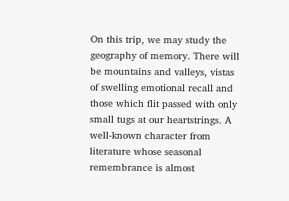On this trip, we may study the geography of memory. There will be mountains and valleys, vistas of swelling emotional recall and those which flit passed with only small tugs at our heartstrings. A well-known character from literature whose seasonal remembrance is almost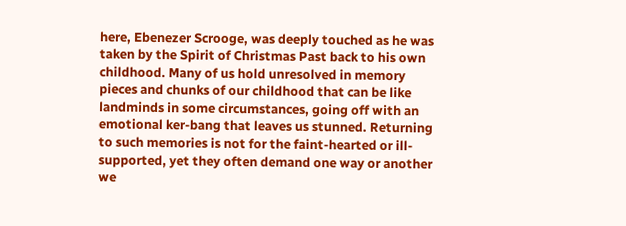here, Ebenezer Scrooge, was deeply touched as he was taken by the Spirit of Christmas Past back to his own childhood. Many of us hold unresolved in memory pieces and chunks of our childhood that can be like landminds in some circumstances, going off with an emotional ker-bang that leaves us stunned. Returning to such memories is not for the faint-hearted or ill-supported, yet they often demand one way or another we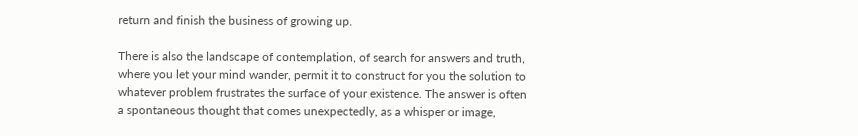return and finish the business of growing up.

There is also the landscape of contemplation, of search for answers and truth, where you let your mind wander, permit it to construct for you the solution to whatever problem frustrates the surface of your existence. The answer is often a spontaneous thought that comes unexpectedly, as a whisper or image,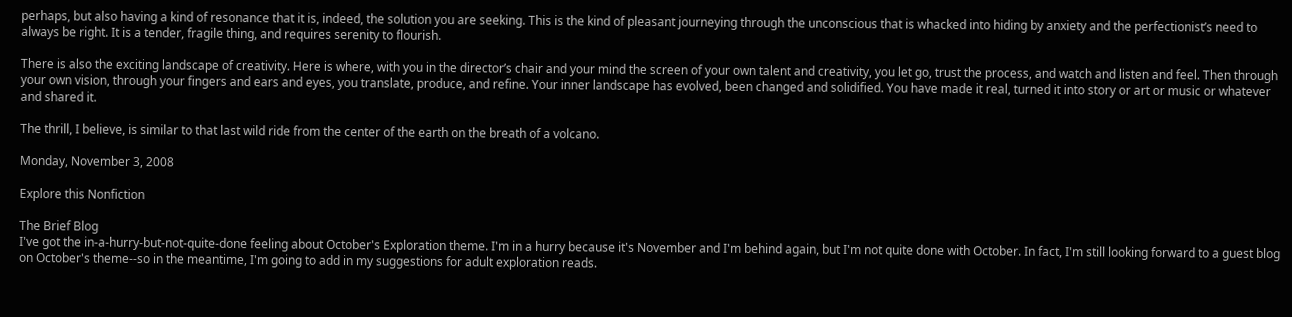perhaps, but also having a kind of resonance that it is, indeed, the solution you are seeking. This is the kind of pleasant journeying through the unconscious that is whacked into hiding by anxiety and the perfectionist’s need to always be right. It is a tender, fragile thing, and requires serenity to flourish.

There is also the exciting landscape of creativity. Here is where, with you in the director’s chair and your mind the screen of your own talent and creativity, you let go, trust the process, and watch and listen and feel. Then through your own vision, through your fingers and ears and eyes, you translate, produce, and refine. Your inner landscape has evolved, been changed and solidified. You have made it real, turned it into story or art or music or whatever and shared it.

The thrill, I believe, is similar to that last wild ride from the center of the earth on the breath of a volcano.

Monday, November 3, 2008

Explore this Nonfiction

The Brief Blog
I've got the in-a-hurry-but-not-quite-done feeling about October's Exploration theme. I'm in a hurry because it's November and I'm behind again, but I'm not quite done with October. In fact, I'm still looking forward to a guest blog on October's theme--so in the meantime, I'm going to add in my suggestions for adult exploration reads.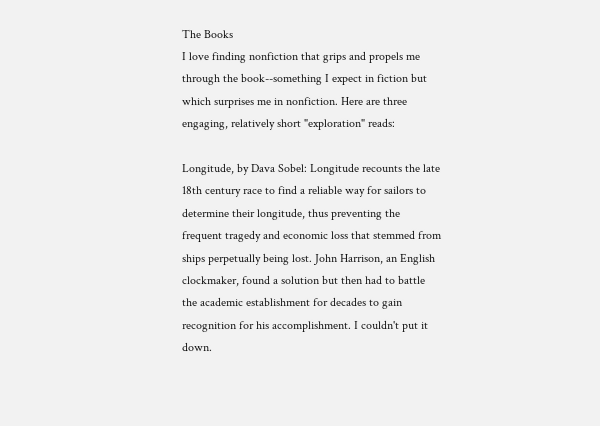The Books
I love finding nonfiction that grips and propels me through the book--something I expect in fiction but which surprises me in nonfiction. Here are three engaging, relatively short "exploration" reads:

Longitude, by Dava Sobel: Longitude recounts the late 18th century race to find a reliable way for sailors to determine their longitude, thus preventing the frequent tragedy and economic loss that stemmed from ships perpetually being lost. John Harrison, an English clockmaker, found a solution but then had to battle the academic establishment for decades to gain recognition for his accomplishment. I couldn't put it down.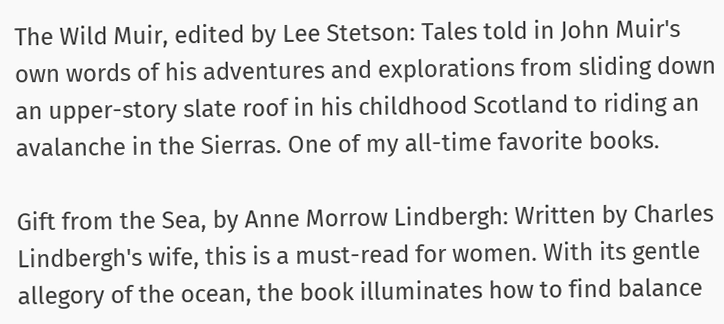The Wild Muir, edited by Lee Stetson: Tales told in John Muir's own words of his adventures and explorations from sliding down an upper-story slate roof in his childhood Scotland to riding an avalanche in the Sierras. One of my all-time favorite books.

Gift from the Sea, by Anne Morrow Lindbergh: Written by Charles Lindbergh's wife, this is a must-read for women. With its gentle allegory of the ocean, the book illuminates how to find balance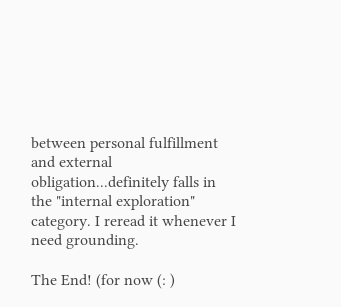between personal fulfillment and external obligation...definitely falls in the "internal exploration" category. I reread it whenever I need grounding.

The End! (for now (: )